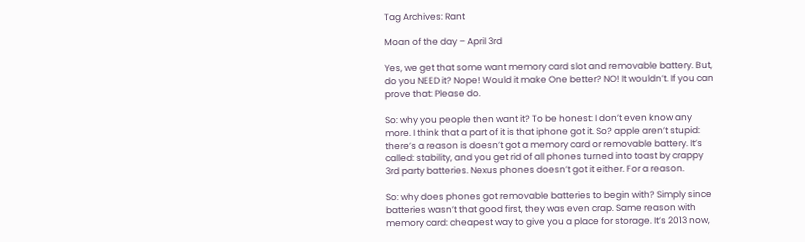Tag Archives: Rant

Moan of the day – April 3rd

Yes, we get that some want memory card slot and removable battery. But, do you NEED it? Nope! Would it make One better? NO! It wouldn’t. If you can prove that: Please do.

So: why you people then want it? To be honest: I don’t even know any more. I think that a part of it is that iphone got it. So? apple aren’t stupid: there’s a reason is doesn’t got a memory card or removable battery. It’s called: stability, and you get rid of all phones turned into toast by crappy 3rd party batteries. Nexus phones doesn’t got it either. For a reason.

So: why does phones got removable batteries to begin with? Simply since batteries wasn’t that good first, they was even crap. Same reason with memory card: cheapest way to give you a place for storage. It’s 2013 now,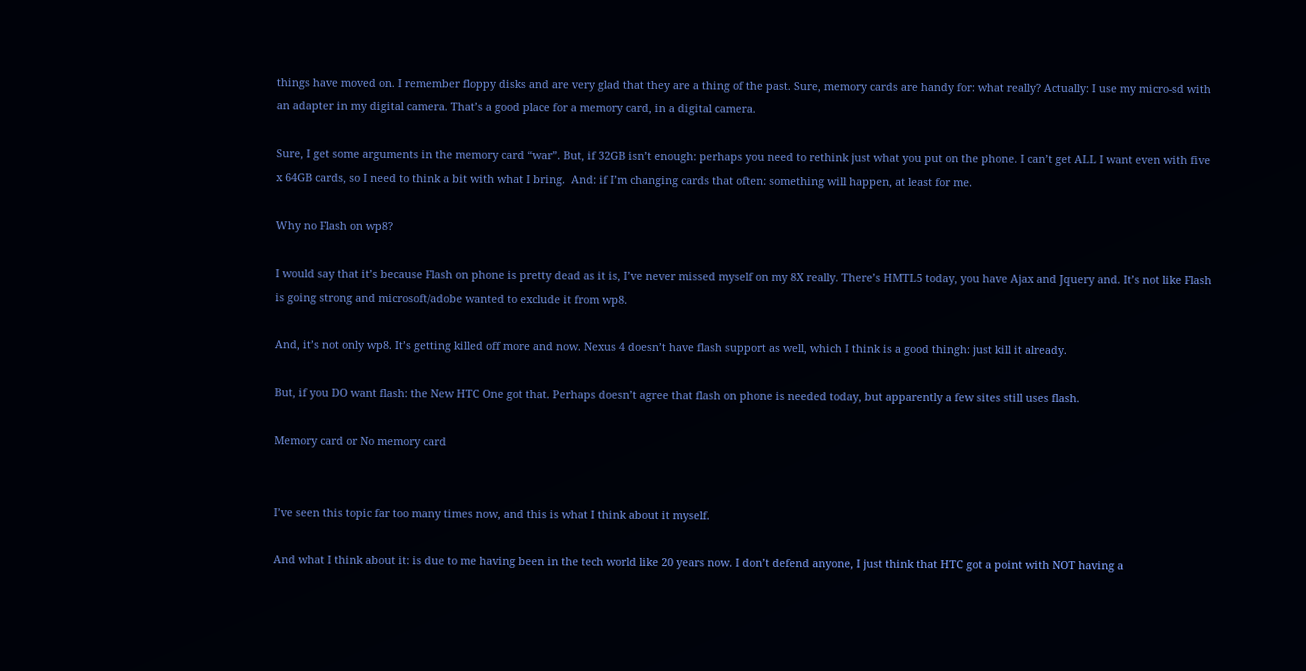things have moved on. I remember floppy disks and are very glad that they are a thing of the past. Sure, memory cards are handy for: what really? Actually: I use my micro-sd with an adapter in my digital camera. That’s a good place for a memory card, in a digital camera.

Sure, I get some arguments in the memory card “war”. But, if 32GB isn’t enough: perhaps you need to rethink just what you put on the phone. I can’t get ALL I want even with five x 64GB cards, so I need to think a bit with what I bring.  And: if I’m changing cards that often: something will happen, at least for me.

Why no Flash on wp8?

I would say that it’s because Flash on phone is pretty dead as it is, I’ve never missed myself on my 8X really. There’s HMTL5 today, you have Ajax and Jquery and. It’s not like Flash is going strong and microsoft/adobe wanted to exclude it from wp8.

And, it’s not only wp8. It’s getting killed off more and now. Nexus 4 doesn’t have flash support as well, which I think is a good thingh: just kill it already.

But, if you DO want flash: the New HTC One got that. Perhaps doesn’t agree that flash on phone is needed today, but apparently a few sites still uses flash.

Memory card or No memory card


I’ve seen this topic far too many times now, and this is what I think about it myself.

And what I think about it: is due to me having been in the tech world like 20 years now. I don’t defend anyone, I just think that HTC got a point with NOT having a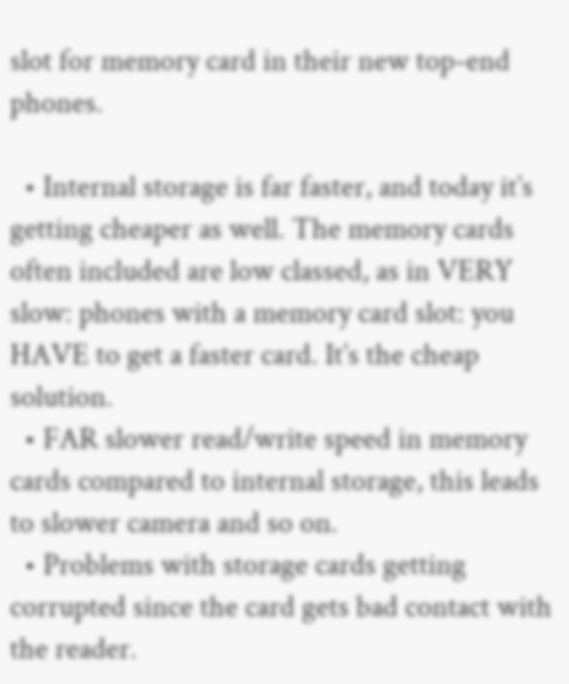slot for memory card in their new top-end phones.

  • Internal storage is far faster, and today it’s getting cheaper as well. The memory cards often included are low classed, as in VERY slow: phones with a memory card slot: you HAVE to get a faster card. It’s the cheap solution.
  • FAR slower read/write speed in memory cards compared to internal storage, this leads to slower camera and so on.
  • Problems with storage cards getting corrupted since the card gets bad contact with the reader.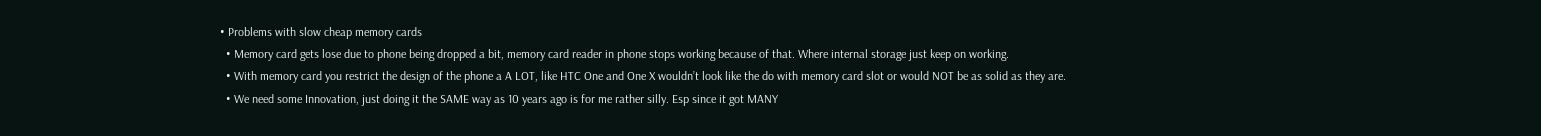• Problems with slow cheap memory cards
  • Memory card gets lose due to phone being dropped a bit, memory card reader in phone stops working because of that. Where internal storage just keep on working.
  • With memory card you restrict the design of the phone a A LOT, like HTC One and One X wouldn’t look like the do with memory card slot or would NOT be as solid as they are.
  • We need some Innovation, just doing it the SAME way as 10 years ago is for me rather silly. Esp since it got MANY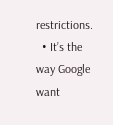restrictions.
  • It’s the way Google want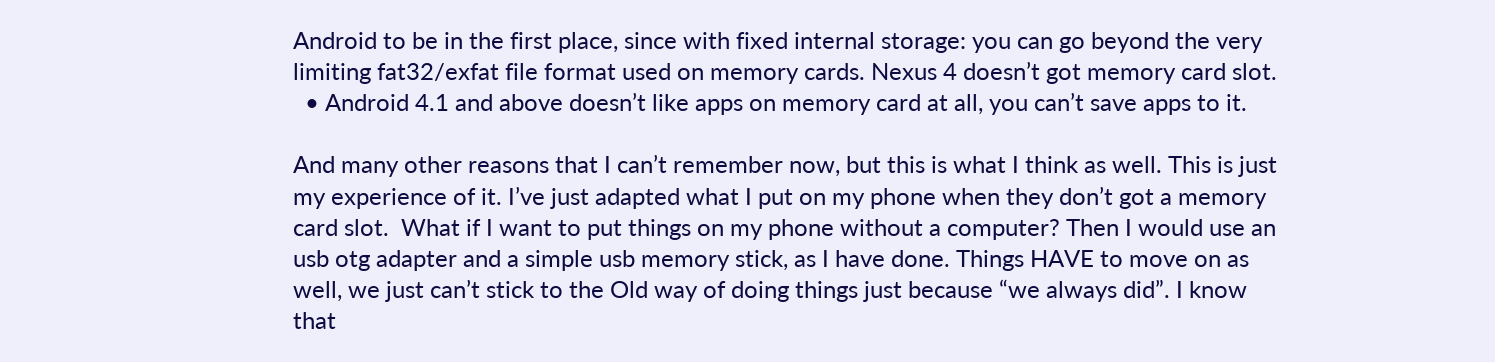Android to be in the first place, since with fixed internal storage: you can go beyond the very limiting fat32/exfat file format used on memory cards. Nexus 4 doesn’t got memory card slot.
  • Android 4.1 and above doesn’t like apps on memory card at all, you can’t save apps to it.

And many other reasons that I can’t remember now, but this is what I think as well. This is just my experience of it. I’ve just adapted what I put on my phone when they don’t got a memory card slot.  What if I want to put things on my phone without a computer? Then I would use an usb otg adapter and a simple usb memory stick, as I have done. Things HAVE to move on as well, we just can’t stick to the Old way of doing things just because “we always did”. I know that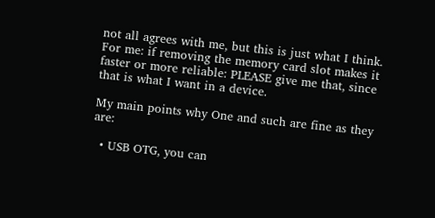not all agrees with me, but this is just what I think. For me: if removing the memory card slot makes it faster or more reliable: PLEASE give me that, since that is what I want in a device.

My main points why One and such are fine as they are:

  • USB OTG, you can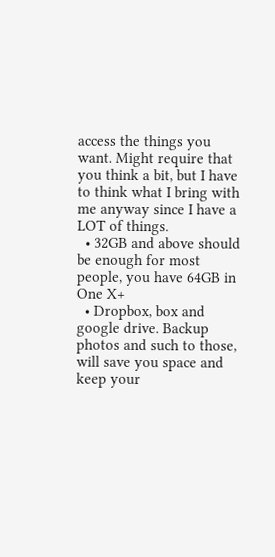access the things you want. Might require that you think a bit, but I have to think what I bring with me anyway since I have a LOT of things.
  • 32GB and above should be enough for most people, you have 64GB in One X+
  • Dropbox, box and google drive. Backup photos and such to those, will save you space and keep your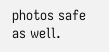photos safe as well.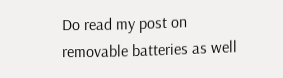Do read my post on removable batteries as well